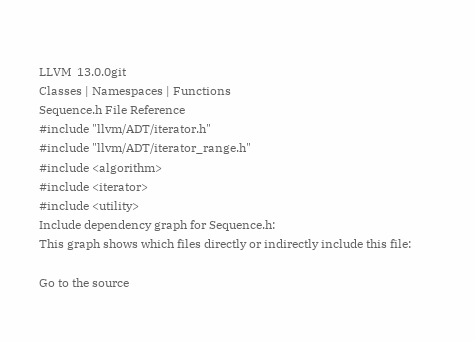LLVM  13.0.0git
Classes | Namespaces | Functions
Sequence.h File Reference
#include "llvm/ADT/iterator.h"
#include "llvm/ADT/iterator_range.h"
#include <algorithm>
#include <iterator>
#include <utility>
Include dependency graph for Sequence.h:
This graph shows which files directly or indirectly include this file:

Go to the source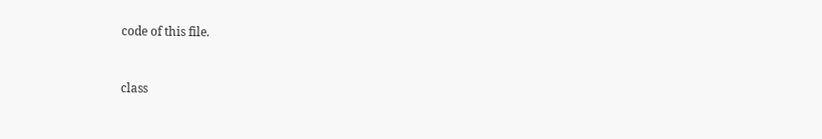code of this file.


class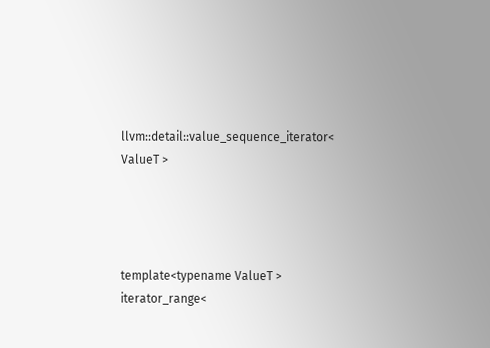llvm::detail::value_sequence_iterator< ValueT >




template<typename ValueT >
iterator_range<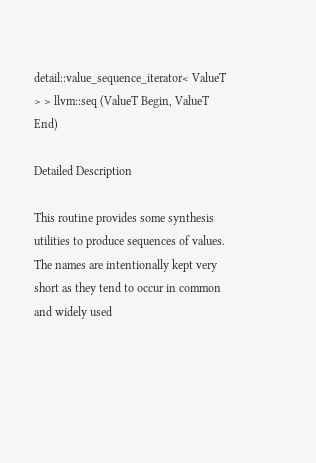detail::value_sequence_iterator< ValueT > > llvm::seq (ValueT Begin, ValueT End)

Detailed Description

This routine provides some synthesis utilities to produce sequences of values. The names are intentionally kept very short as they tend to occur in common and widely used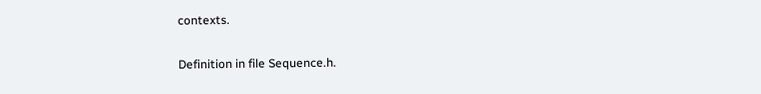contexts.

Definition in file Sequence.h.